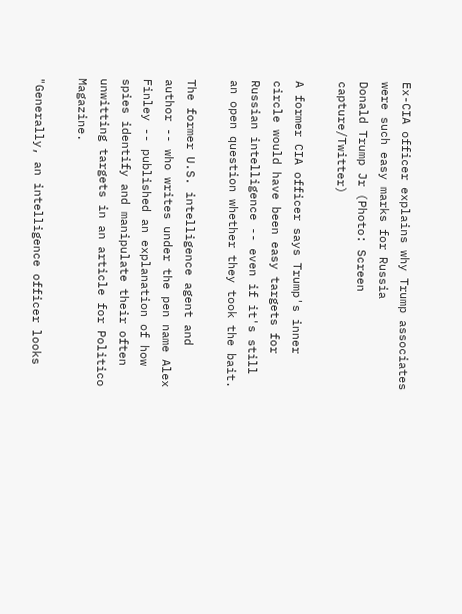Ex-CIA officer explains why Trump associates were such easy marks for Russia
Donald Trump Jr (Photo: Screen capture/Twitter)

A former CIA officer says Trump's inner circle would have been easy targets for Russian intelligence -- even if it's still an open question whether they took the bait.

The former U.S. intelligence agent and author -- who writes under the pen name Alex Finley -- published an explanation of how spies identify and manipulate their often unwitting targets in an article for Politico Magazine.

"Generally, an intelligence officer looks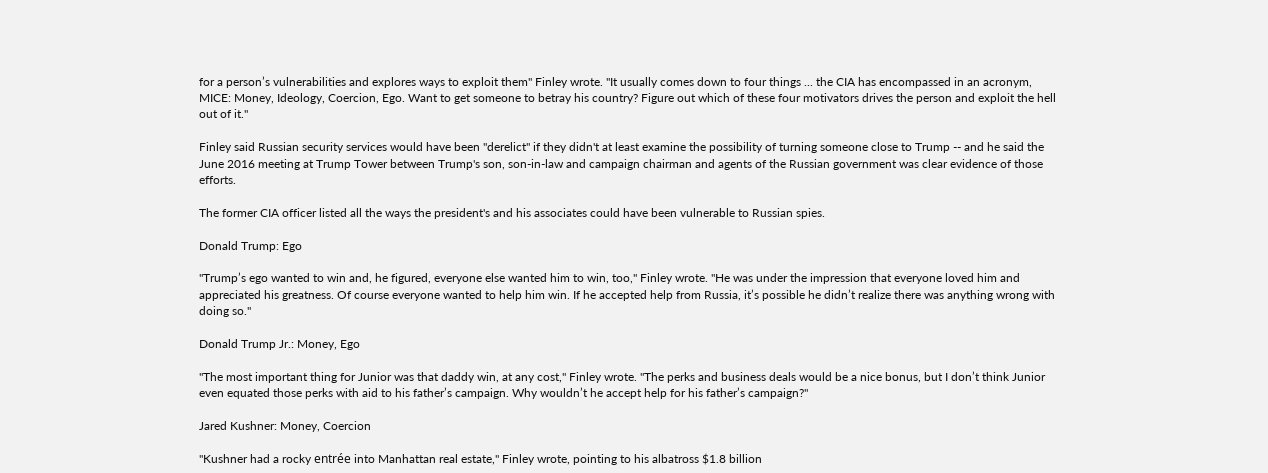for a person’s vulnerabilities and explores ways to exploit them" Finley wrote. "It usually comes down to four things ... the CIA has encompassed in an acronym, MICE: Money, Ideology, Coercion, Ego. Want to get someone to betray his country? Figure out which of these four motivators drives the person and exploit the hell out of it."

Finley said Russian security services would have been "derelict" if they didn't at least examine the possibility of turning someone close to Trump -- and he said the June 2016 meeting at Trump Tower between Trump's son, son-in-law and campaign chairman and agents of the Russian government was clear evidence of those efforts.

The former CIA officer listed all the ways the president's and his associates could have been vulnerable to Russian spies.

Donald Trump: Ego

"Trump’s ego wanted to win and, he figured, everyone else wanted him to win, too," Finley wrote. "He was under the impression that everyone loved him and appreciated his greatness. Of course everyone wanted to help him win. If he accepted help from Russia, it’s possible he didn’t realize there was anything wrong with doing so."

Donald Trump Jr.: Money, Ego

"The most important thing for Junior was that daddy win, at any cost," Finley wrote. "The perks and business deals would be a nice bonus, but I don’t think Junior even equated those perks with aid to his father’s campaign. Why wouldn’t he accept help for his father’s campaign?"

Jared Kushner: Money, Coercion

"Kushner had a rocky entrée into Manhattan real estate," Finley wrote, pointing to his albatross $1.8 billion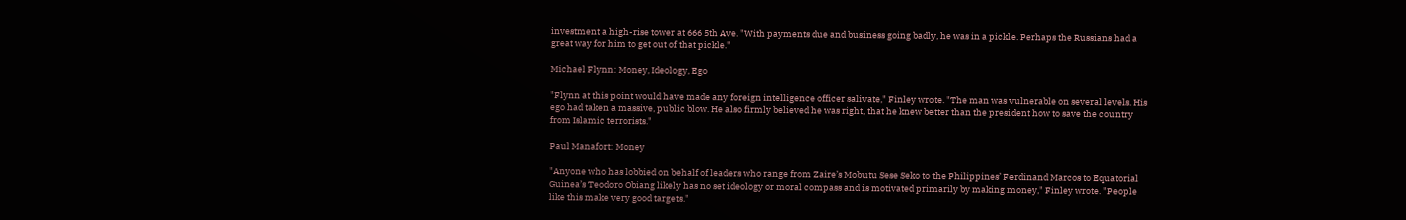investment a high-rise tower at 666 5th Ave. "With payments due and business going badly, he was in a pickle. Perhaps the Russians had a great way for him to get out of that pickle."

Michael Flynn: Money, Ideology, Ego

"Flynn at this point would have made any foreign intelligence officer salivate," Finley wrote. "The man was vulnerable on several levels. His ego had taken a massive, public blow. He also firmly believed he was right, that he knew better than the president how to save the country from Islamic terrorists."

Paul Manafort: Money

"Anyone who has lobbied on behalf of leaders who range from Zaire’s Mobutu Sese Seko to the Philippines’ Ferdinand Marcos to Equatorial Guinea’s Teodoro Obiang likely has no set ideology or moral compass and is motivated primarily by making money," Finley wrote. "People like this make very good targets."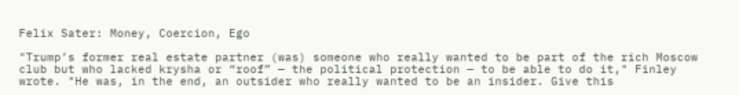Felix Sater: Money, Coercion, Ego

"Trump’s former real estate partner (was) someone who really wanted to be part of the rich Moscow club but who lacked krysha or “roof” — the political protection — to be able to do it," Finley wrote. "He was, in the end, an outsider who really wanted to be an insider. Give this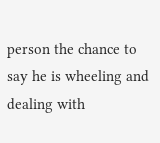person the chance to say he is wheeling and dealing with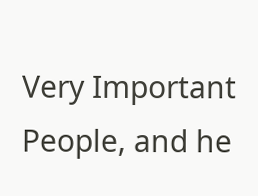Very Important People, and he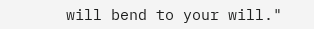will bend to your will."